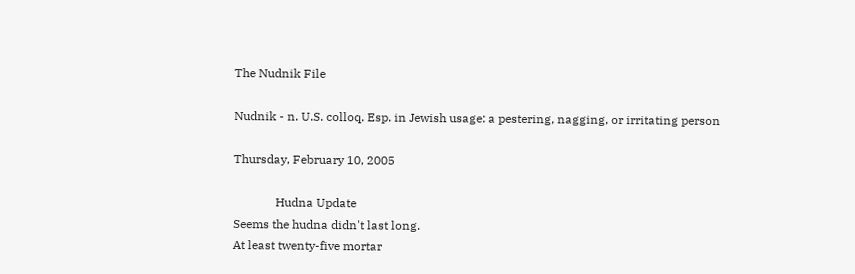The Nudnik File

Nudnik - n. U.S. colloq. Esp. in Jewish usage: a pestering, nagging, or irritating person

Thursday, February 10, 2005

              Hudna Update
Seems the hudna didn't last long.
At least twenty-five mortar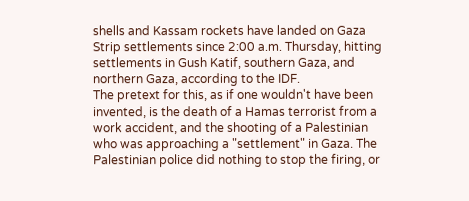shells and Kassam rockets have landed on Gaza Strip settlements since 2:00 a.m. Thursday, hitting settlements in Gush Katif, southern Gaza, and northern Gaza, according to the IDF.
The pretext for this, as if one wouldn't have been invented, is the death of a Hamas terrorist from a work accident, and the shooting of a Palestinian who was approaching a "settlement" in Gaza. The Palestinian police did nothing to stop the firing, or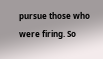pursue those who were firing. So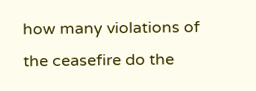how many violations of the ceasefire do the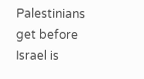Palestinians get before Israel is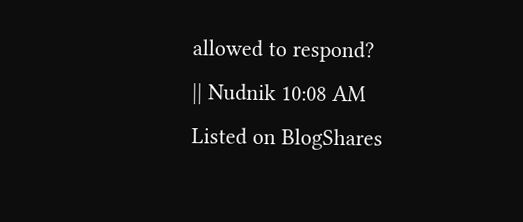allowed to respond?
|| Nudnik 10:08 AM
Listed on BlogShares